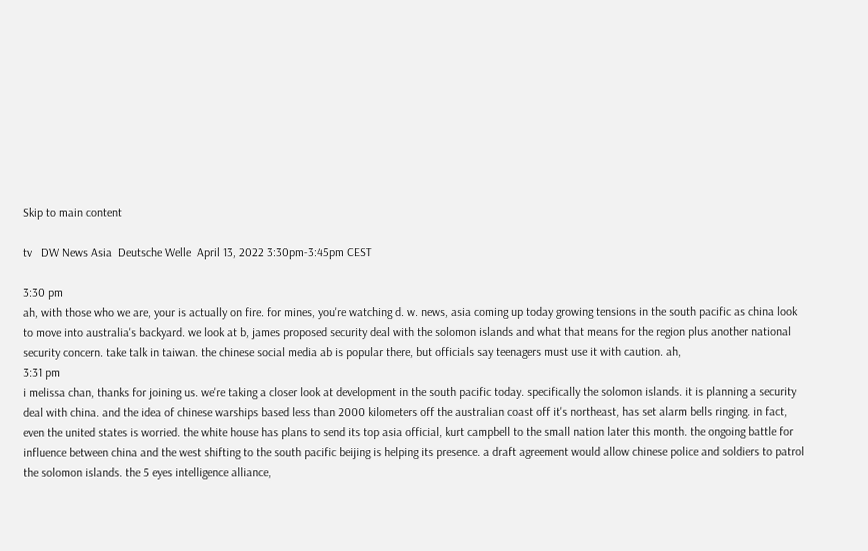Skip to main content

tv   DW News Asia  Deutsche Welle  April 13, 2022 3:30pm-3:45pm CEST

3:30 pm
ah, with those who we are, your is actually on fire. for mines, you're watching d. w. news, asia coming up today growing tensions in the south pacific as china look to move into australia's backyard. we look at b, james proposed security deal with the solomon islands and what that means for the region plus another national security concern. take talk in taiwan. the chinese social media ab is popular there, but officials say teenagers must use it with caution. ah,
3:31 pm
i melissa chan, thanks for joining us. we're taking a closer look at development in the south pacific today. specifically the solomon islands. it is planning a security deal with china. and the idea of chinese warships based less than 2000 kilometers off the australian coast off it's northeast, has set alarm bells ringing. in fact, even the united states is worried. the white house has plans to send its top asia official, kurt campbell to the small nation later this month. the ongoing battle for influence between china and the west shifting to the south pacific beijing is helping its presence. a draft agreement would allow chinese police and soldiers to patrol the solomon islands. the 5 eyes intelligence alliance,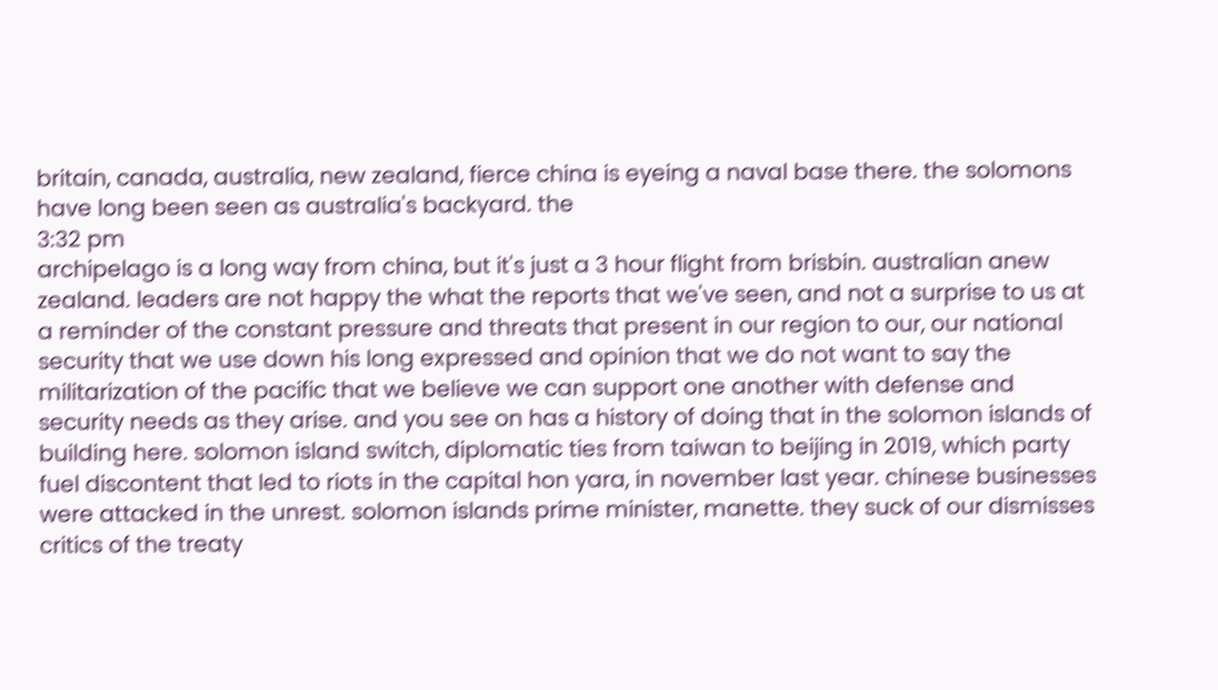britain, canada, australia, new zealand, fierce china is eyeing a naval base there. the solomons have long been seen as australia's backyard. the
3:32 pm
archipelago is a long way from china, but it's just a 3 hour flight from brisbin. australian anew zealand. leaders are not happy the what the reports that we've seen, and not a surprise to us at a reminder of the constant pressure and threats that present in our region to our, our national security that we use down his long expressed and opinion that we do not want to say the militarization of the pacific that we believe we can support one another with defense and security needs as they arise. and you see on has a history of doing that in the solomon islands of building here. solomon island switch, diplomatic ties from taiwan to beijing in 2019, which party fuel discontent that led to riots in the capital hon yara, in november last year. chinese businesses were attacked in the unrest. solomon islands prime minister, manette. they suck of our dismisses critics of the treaty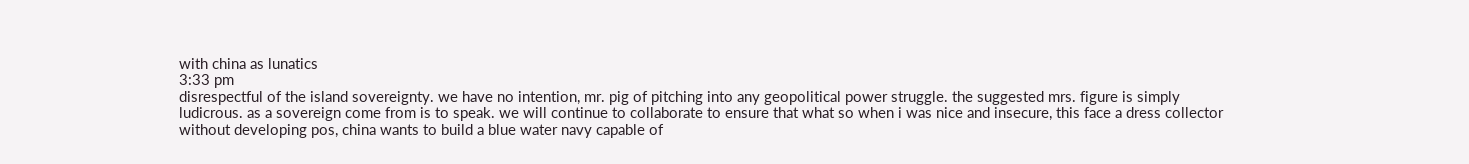with china as lunatics
3:33 pm
disrespectful of the island sovereignty. we have no intention, mr. pig of pitching into any geopolitical power struggle. the suggested mrs. figure is simply ludicrous. as a sovereign come from is to speak. we will continue to collaborate to ensure that what so when i was nice and insecure, this face a dress collector without developing pos, china wants to build a blue water navy capable of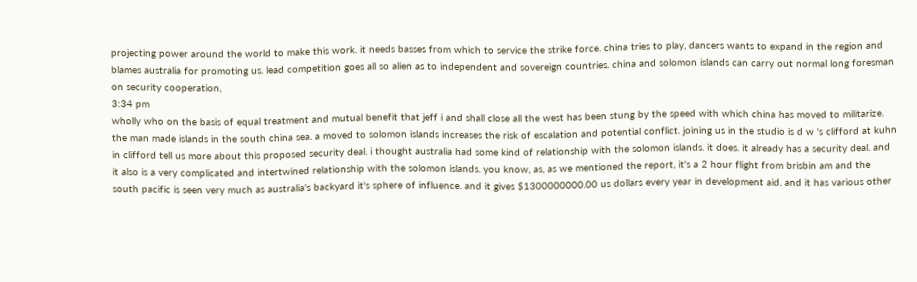projecting power around the world to make this work. it needs basses from which to service the strike force. china tries to play, dancers wants to expand in the region and blames australia for promoting us. lead competition goes all so alien as to independent and sovereign countries. china and solomon islands can carry out normal long foresman on security cooperation,
3:34 pm
wholly who on the basis of equal treatment and mutual benefit that jeff i and shall close all the west has been stung by the speed with which china has moved to militarize. the man made islands in the south china sea. a moved to solomon islands increases the risk of escalation and potential conflict. joining us in the studio is d w 's clifford at kuhn in clifford tell us more about this proposed security deal. i thought australia had some kind of relationship with the solomon islands. it does. it already has a security deal. and it also is a very complicated and intertwined relationship with the solomon islands. you know, as, as we mentioned the report, it's a 2 hour flight from brisbin am and the south pacific is seen very much as australia's backyard it's sphere of influence. and it gives $1300000000.00 us dollars every year in development aid. and it has various other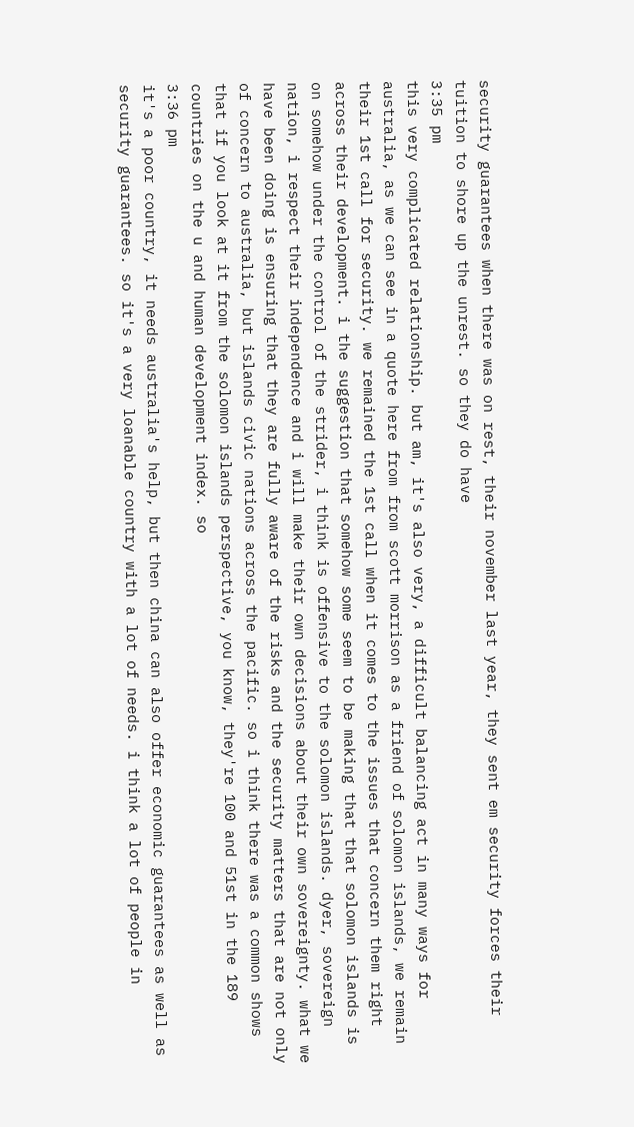security guarantees when there was on rest, their november last year, they sent em security forces their tuition to shore up the unrest. so they do have
3:35 pm
this very complicated relationship. but am, it's also very, a difficult balancing act in many ways for australia, as we can see in a quote here from from scott morrison as a friend of solomon islands, we remain their 1st call for security. we remained the 1st call when it comes to the issues that concern them right across their development. i the suggestion that somehow some seem to be making that that solomon islands is on somehow under the control of the strider, i think is offensive to the solomon islands. dyer, sovereign nation, i respect their independence and i will make their own decisions about their own sovereignty. what we have been doing is ensuring that they are fully aware of the risks and the security matters that are not only of concern to australia, but islands civic nations across the pacific. so i think there was a common shows that if you look at it from the solomon islands perspective, you know, they're 100 and 51st in the 189 countries on the u and human development index. so
3:36 pm
it's a poor country, it needs australia's help, but then china can also offer economic guarantees as well as security guarantees. so it's a very loanable country with a lot of needs. i think a lot of people in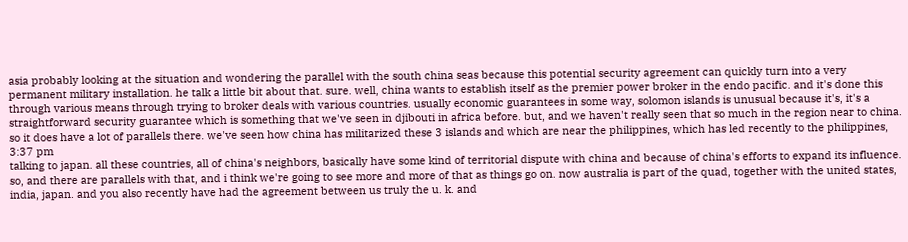asia probably looking at the situation and wondering the parallel with the south china seas because this potential security agreement can quickly turn into a very permanent military installation. he talk a little bit about that. sure. well, china wants to establish itself as the premier power broker in the endo pacific. and it's done this through various means through trying to broker deals with various countries. usually economic guarantees in some way, solomon islands is unusual because it's, it's a straightforward security guarantee which is something that we've seen in djibouti in africa before. but, and we haven't really seen that so much in the region near to china. so it does have a lot of parallels there. we've seen how china has militarized these 3 islands and which are near the philippines, which has led recently to the philippines,
3:37 pm
talking to japan. all these countries, all of china's neighbors, basically have some kind of territorial dispute with china and because of china's efforts to expand its influence. so, and there are parallels with that, and i think we're going to see more and more of that as things go on. now australia is part of the quad, together with the united states, india, japan. and you also recently have had the agreement between us truly the u. k. and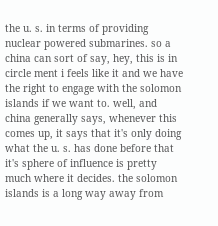the u. s. in terms of providing nuclear powered submarines. so a china can sort of say, hey, this is in circle ment i feels like it and we have the right to engage with the solomon islands if we want to. well, and china generally says, whenever this comes up, it says that it's only doing what the u. s. has done before that it's sphere of influence is pretty much where it decides. the solomon islands is a long way away from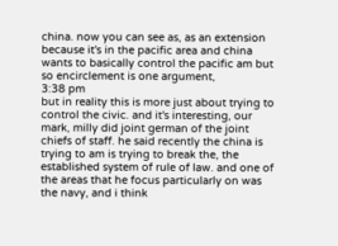china. now you can see as, as an extension because it's in the pacific area and china wants to basically control the pacific am but so encirclement is one argument,
3:38 pm
but in reality this is more just about trying to control the civic. and it's interesting, our mark, milly did joint german of the joint chiefs of staff. he said recently the china is trying to am is trying to break the, the established system of rule of law. and one of the areas that he focus particularly on was the navy, and i think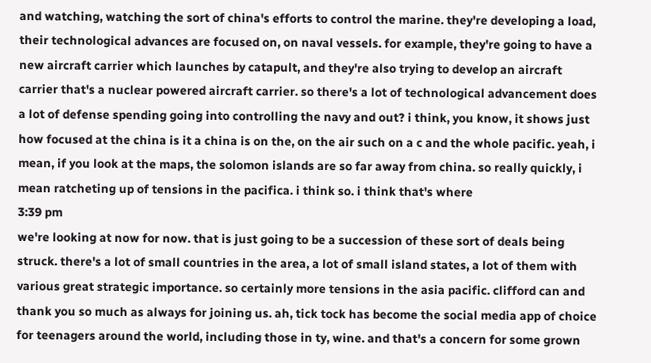and watching, watching the sort of china's efforts to control the marine. they're developing a load, their technological advances are focused on, on naval vessels. for example, they're going to have a new aircraft carrier which launches by catapult, and they're also trying to develop an aircraft carrier that's a nuclear powered aircraft carrier. so there's a lot of technological advancement does a lot of defense spending going into controlling the navy and out? i think, you know, it shows just how focused at the china is it a china is on the, on the air such on a c and the whole pacific. yeah, i mean, if you look at the maps, the solomon islands are so far away from china. so really quickly, i mean ratcheting up of tensions in the pacifica. i think so. i think that's where
3:39 pm
we're looking at now for now. that is just going to be a succession of these sort of deals being struck. there's a lot of small countries in the area, a lot of small island states, a lot of them with various great strategic importance. so certainly more tensions in the asia pacific. clifford can and thank you so much as always for joining us. ah, tick tock has become the social media app of choice for teenagers around the world, including those in ty, wine. and that's a concern for some grown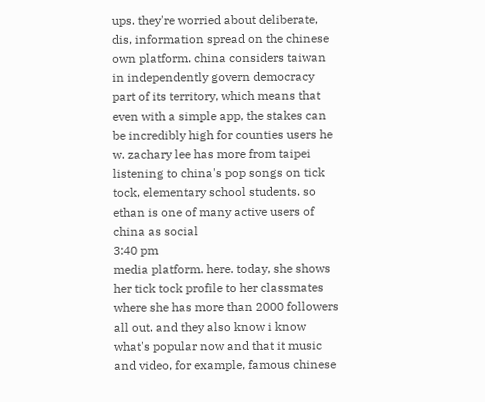ups. they're worried about deliberate, dis, information spread on the chinese own platform. china considers taiwan in independently govern democracy part of its territory, which means that even with a simple app, the stakes can be incredibly high for counties users he w. zachary lee has more from taipei listening to china's pop songs on tick tock, elementary school students. so ethan is one of many active users of china as social
3:40 pm
media platform. here. today, she shows her tick tock profile to her classmates where she has more than 2000 followers all out. and they also know i know what's popular now and that it music and video, for example, famous chinese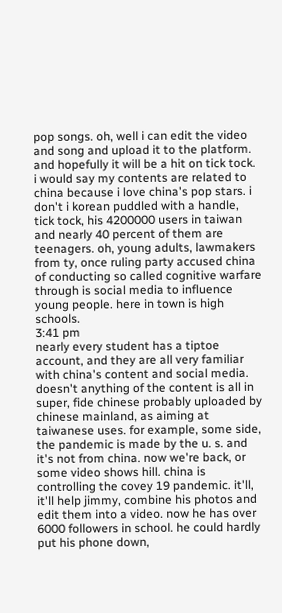pop songs. oh, well i can edit the video and song and upload it to the platform. and hopefully it will be a hit on tick tock. i would say my contents are related to china because i love china's pop stars. i don't i korean puddled with a handle, tick tock, his 4200000 users in taiwan and nearly 40 percent of them are teenagers. oh, young adults, lawmakers from ty, once ruling party accused china of conducting so called cognitive warfare through is social media to influence young people. here in town is high schools.
3:41 pm
nearly every student has a tiptoe account, and they are all very familiar with china's content and social media. doesn't anything of the content is all in super, fide chinese probably uploaded by chinese mainland, as aiming at taiwanese uses. for example, some side, the pandemic is made by the u. s. and it's not from china. now we're back, or some video shows hill. china is controlling the covey 19 pandemic. it'll, it'll help jimmy, combine his photos and edit them into a video. now he has over 6000 followers in school. he could hardly put his phone down,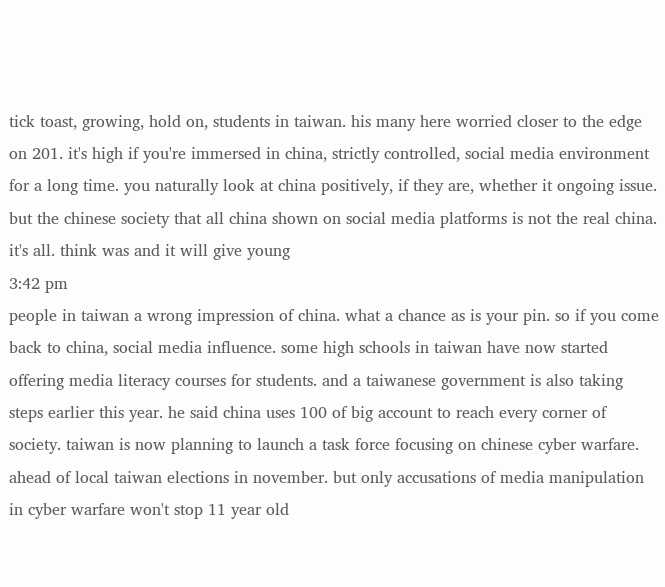tick toast, growing, hold on, students in taiwan. his many here worried closer to the edge on 201. it's high if you're immersed in china, strictly controlled, social media environment for a long time. you naturally look at china positively, if they are, whether it ongoing issue. but the chinese society that all china shown on social media platforms is not the real china. it's all. think was and it will give young
3:42 pm
people in taiwan a wrong impression of china. what a chance as is your pin. so if you come back to china, social media influence. some high schools in taiwan have now started offering media literacy courses for students. and a taiwanese government is also taking steps earlier this year. he said china uses 100 of big account to reach every corner of society. taiwan is now planning to launch a task force focusing on chinese cyber warfare. ahead of local taiwan elections in november. but only accusations of media manipulation in cyber warfare won't stop 11 year old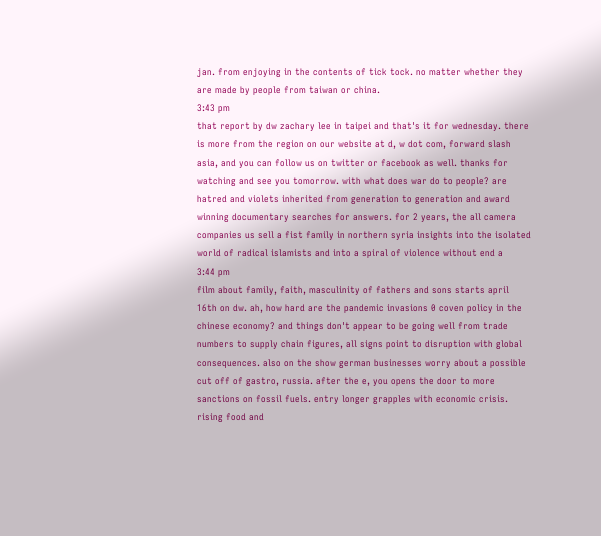jan. from enjoying in the contents of tick tock. no matter whether they are made by people from taiwan or china.
3:43 pm
that report by dw zachary lee in taipei and that's it for wednesday. there is more from the region on our website at d, w dot com, forward slash asia, and you can follow us on twitter or facebook as well. thanks for watching and see you tomorrow. with what does war do to people? are hatred and violets inherited from generation to generation and award winning documentary searches for answers. for 2 years, the all camera companies us sell a fist family in northern syria insights into the isolated world of radical islamists and into a spiral of violence without end a
3:44 pm
film about family, faith, masculinity of fathers and sons starts april 16th on dw. ah, how hard are the pandemic invasions 0 coven policy in the chinese economy? and things don't appear to be going well from trade numbers to supply chain figures, all signs point to disruption with global consequences. also on the show german businesses worry about a possible cut off of gastro, russia. after the e, you opens the door to more sanctions on fossil fuels. entry longer grapples with economic crisis. rising food and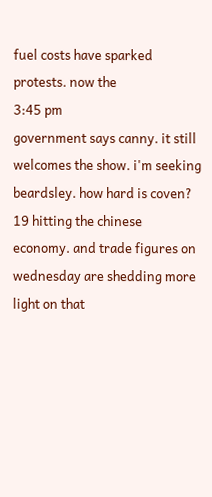fuel costs have sparked protests. now the
3:45 pm
government says canny. it still welcomes the show. i'm seeking beardsley. how hard is coven? 19 hitting the chinese economy. and trade figures on wednesday are shedding more light on that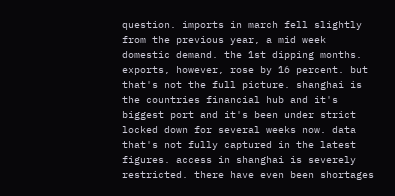question. imports in march fell slightly from the previous year, a mid week domestic demand. the 1st dipping months. exports, however, rose by 16 percent. but that's not the full picture. shanghai is the countries financial hub and it's biggest port and it's been under strict locked down for several weeks now. data that's not fully captured in the latest figures. access in shanghai is severely restricted. there have even been shortages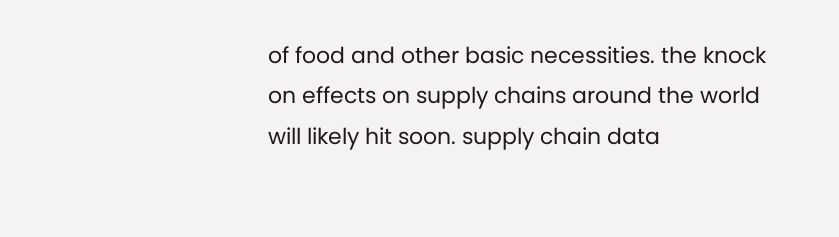of food and other basic necessities. the knock on effects on supply chains around the world will likely hit soon. supply chain data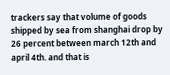trackers say that volume of goods shipped by sea from shanghai drop by 26 percent between march 12th and april 4th. and that is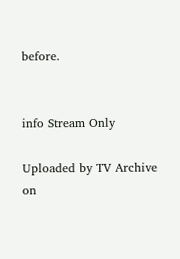before.


info Stream Only

Uploaded by TV Archive on